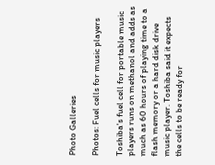Photo Galleries

Photos: Fuel cells for music players

Toshiba's fuel cell for portable music players runs on methanol and adds as much as 60 hours of playing time to a flash memory or a hard disk drive music player. Toshiba said it expects the cells to be ready for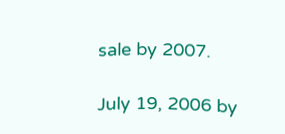sale by 2007.

July 19, 2006 by